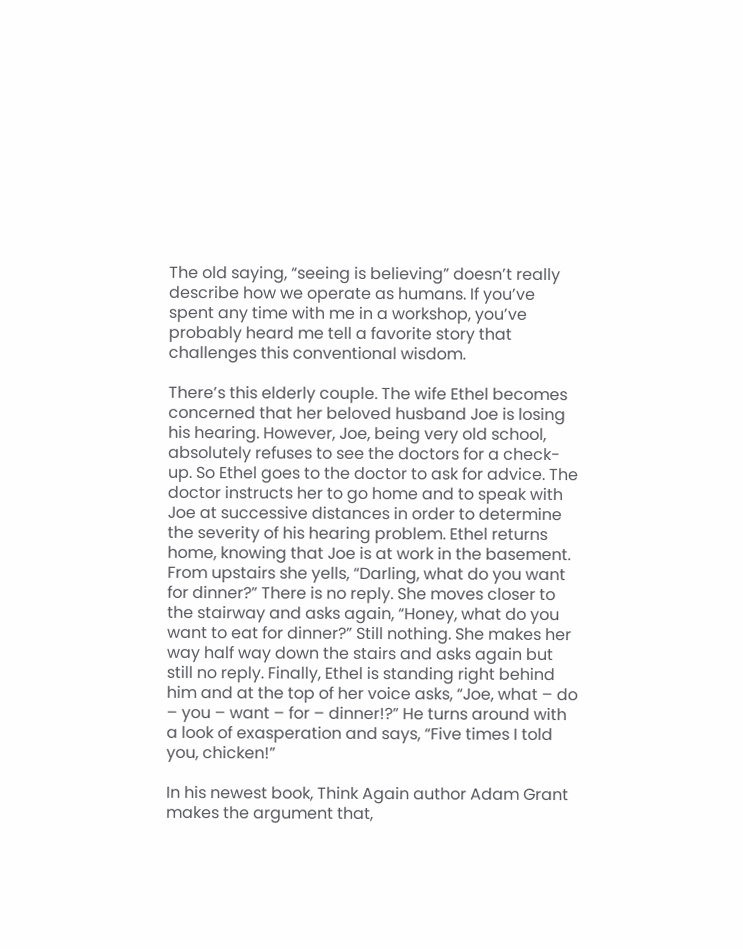The old saying, “seeing is believing” doesn’t really describe how we operate as humans. If you’ve spent any time with me in a workshop, you’ve probably heard me tell a favorite story that challenges this conventional wisdom.

There’s this elderly couple. The wife Ethel becomes concerned that her beloved husband Joe is losing his hearing. However, Joe, being very old school, absolutely refuses to see the doctors for a check-up. So Ethel goes to the doctor to ask for advice. The doctor instructs her to go home and to speak with Joe at successive distances in order to determine the severity of his hearing problem. Ethel returns home, knowing that Joe is at work in the basement. From upstairs she yells, “Darling, what do you want for dinner?” There is no reply. She moves closer to the stairway and asks again, “Honey, what do you want to eat for dinner?” Still nothing. She makes her way half way down the stairs and asks again but still no reply. Finally, Ethel is standing right behind him and at the top of her voice asks, “Joe, what – do – you – want – for – dinner!?” He turns around with a look of exasperation and says, “Five times I told you, chicken!”

In his newest book, Think Again author Adam Grant makes the argument that,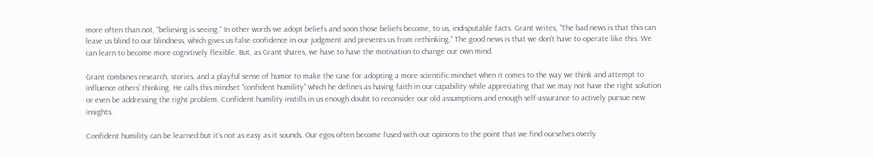more often than not, “believing is seeing.” In other words we adopt beliefs and soon those beliefs become, to us, indisputable facts. Grant writes, “The bad news is that this can leave us blind to our blindness, which gives us false confidence in our judgment and prevents us from rethinking.” The good news is that we don’t have to operate like this. We can learn to become more cognitively flexible. But, as Grant shares, we have to have the motivation to change our own mind.

Grant combines research, stories, and a playful sense of humor to make the case for adopting a more scientific mindset when it comes to the way we think and attempt to influence others’ thinking. He calls this mindset “confident humility” which he defines as having faith in our capability while appreciating that we may not have the right solution or even be addressing the right problem. Confident humility instills in us enough doubt to reconsider our old assumptions and enough self-assurance to actively pursue new insights.

Confident humility can be learned but it’s not as easy as it sounds. Our egos often become fused with our opinions to the point that we find ourselves overly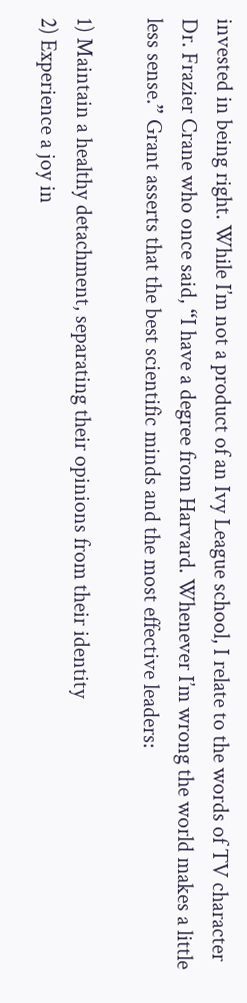invested in being right. While I’m not a product of an Ivy League school, I relate to the words of TV character Dr. Frazier Crane who once said, “I have a degree from Harvard. Whenever I’m wrong the world makes a little less sense.” Grant asserts that the best scientific minds and the most effective leaders:

1) Maintain a healthy detachment, separating their opinions from their identity
2) Experience a joy in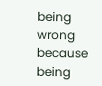being wrong because being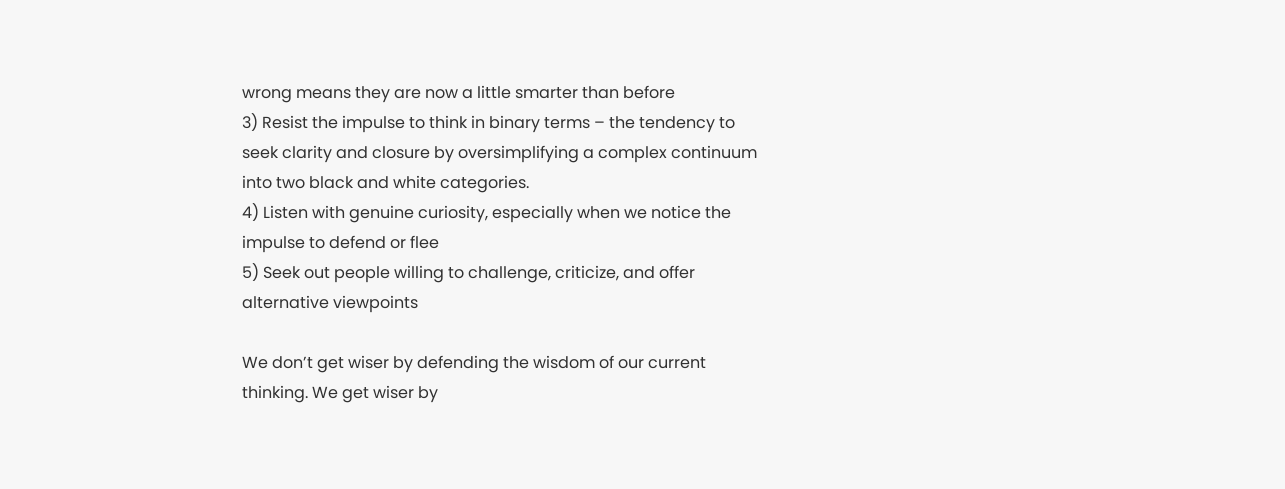wrong means they are now a little smarter than before
3) Resist the impulse to think in binary terms – the tendency to seek clarity and closure by oversimplifying a complex continuum into two black and white categories.
4) Listen with genuine curiosity, especially when we notice the impulse to defend or flee
5) Seek out people willing to challenge, criticize, and offer alternative viewpoints

We don’t get wiser by defending the wisdom of our current thinking. We get wiser by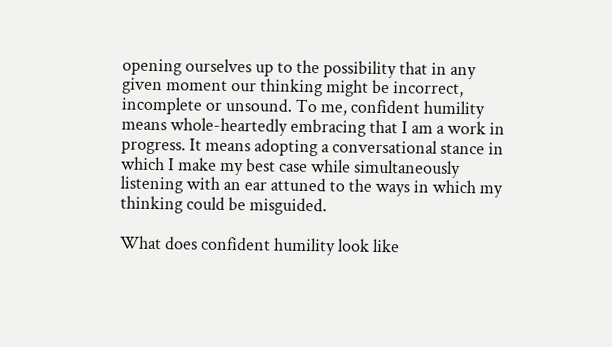opening ourselves up to the possibility that in any given moment our thinking might be incorrect, incomplete or unsound. To me, confident humility means whole-heartedly embracing that I am a work in progress. It means adopting a conversational stance in which I make my best case while simultaneously listening with an ear attuned to the ways in which my thinking could be misguided.

What does confident humility look like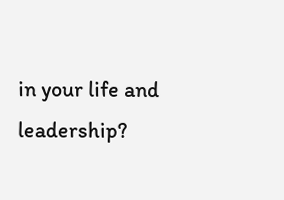in your life and leadership?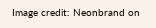Image credit: Neonbrand on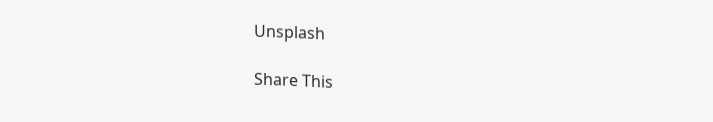Unsplash

Share This